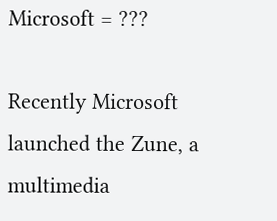Microsoft = ???

Recently Microsoft launched the Zune, a multimedia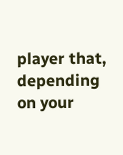player that, depending on your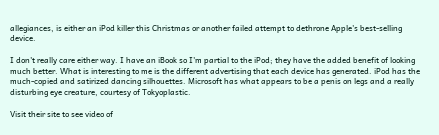allegiances, is either an iPod killer this Christmas or another failed attempt to dethrone Apple's best-selling device.

I don't really care either way. I have an iBook so I'm partial to the iPod; they have the added benefit of looking much better. What is interesting to me is the different advertising that each device has generated. iPod has the much-copied and satirized dancing silhouettes. Microsoft has what appears to be a penis on legs and a really disturbing eye creature, courtesy of Tokyoplastic.

Visit their site to see video of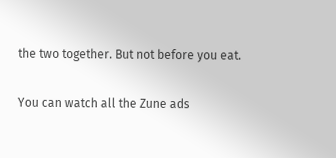the two together. But not before you eat.

You can watch all the Zune ads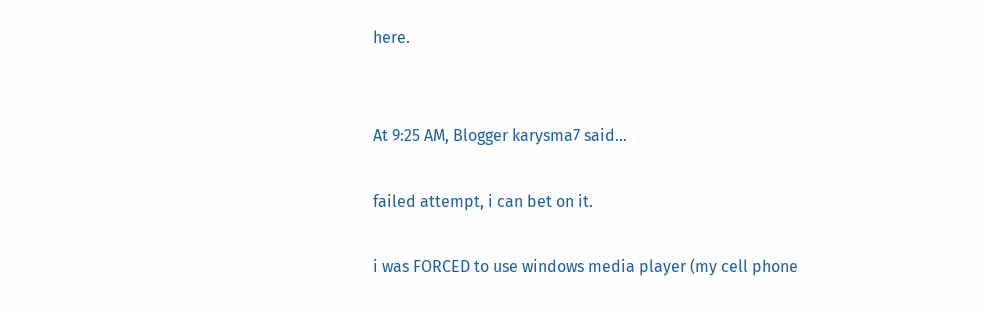here.


At 9:25 AM, Blogger karysma7 said...

failed attempt, i can bet on it.

i was FORCED to use windows media player (my cell phone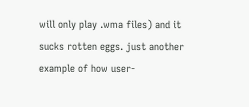will only play .wma files) and it sucks rotten eggs. just another example of how user-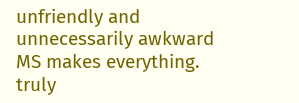unfriendly and unnecessarily awkward MS makes everything. truly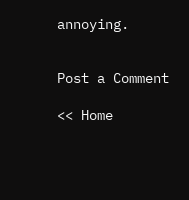annoying.


Post a Comment

<< Home